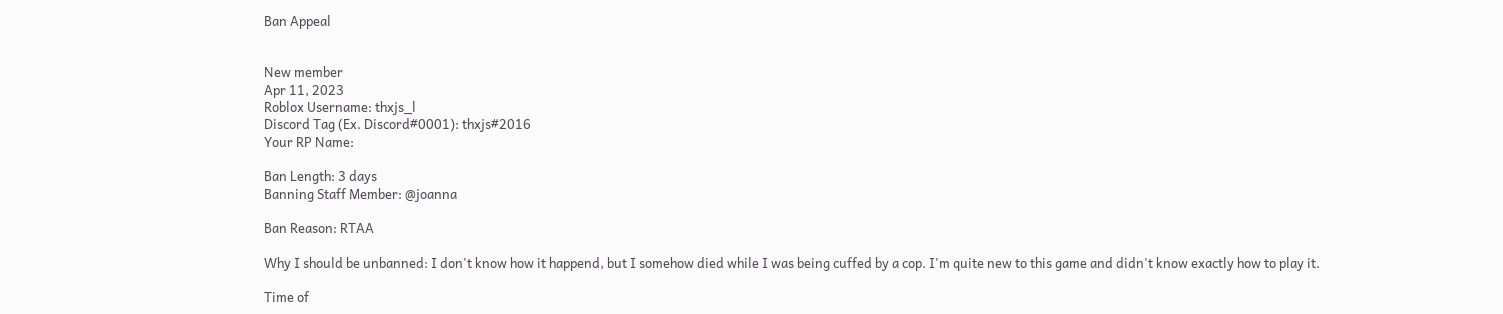Ban Appeal


New member
Apr 11, 2023
Roblox Username: thxjs_l
Discord Tag (Ex. Discord#0001): thxjs#2016
Your RP Name:

Ban Length: 3 days
Banning Staff Member: @joanna

Ban Reason: RTAA

Why I should be unbanned: I don't know how it happend, but I somehow died while I was being cuffed by a cop. I'm quite new to this game and didn't know exactly how to play it.

Time of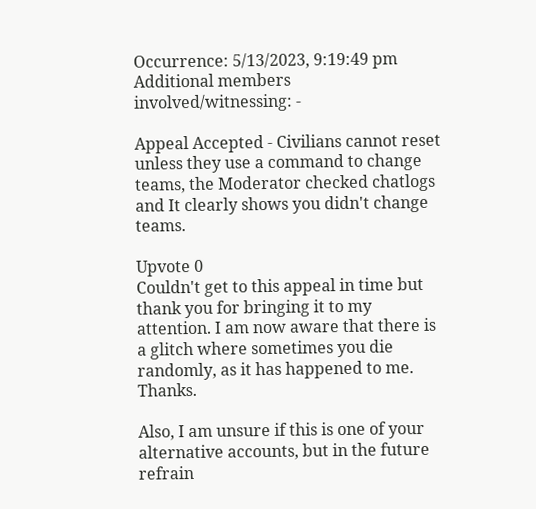Occurrence: 5/13/2023, 9:19:49 pm
Additional members involved/witnessing: -

Appeal Accepted - Civilians cannot reset unless they use a command to change teams, the Moderator checked chatlogs and It clearly shows you didn't change teams.

Upvote 0
Couldn't get to this appeal in time but thank you for bringing it to my attention. I am now aware that there is a glitch where sometimes you die randomly, as it has happened to me. Thanks.

Also, I am unsure if this is one of your alternative accounts, but in the future refrain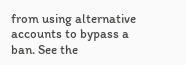from using alternative accounts to bypass a ban. See the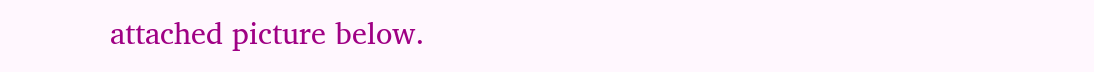attached picture below.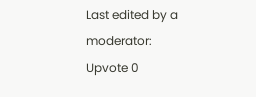Last edited by a moderator:
Upvote 0